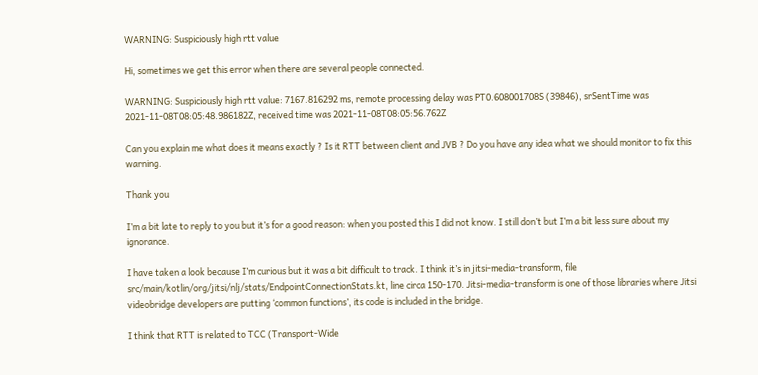WARNING: Suspiciously high rtt value

Hi, sometimes we get this error when there are several people connected.

WARNING: Suspiciously high rtt value: 7167.816292 ms, remote processing delay was PT0.608001708S (39846), srSentTime was 2021-11-08T08:05:48.986182Z, received time was 2021-11-08T08:05:56.762Z

Can you explain me what does it means exactly ? Is it RTT between client and JVB ? Do you have any idea what we should monitor to fix this warning.

Thank you

I’m a bit late to reply to you but it’s for a good reason: when you posted this I did not know. I still don’t but I’m a bit less sure about my ignorance.

I have taken a look because I’m curious but it was a bit difficult to track. I think it’s in jitsi-media-transform, file src/main/kotlin/org/jitsi/nlj/stats/EndpointConnectionStats.kt, line circa 150-170. Jitsi-media-transform is one of those libraries where Jitsi videobridge developers are putting ‘common functions’, its code is included in the bridge.

I think that RTT is related to TCC (Transport-Wide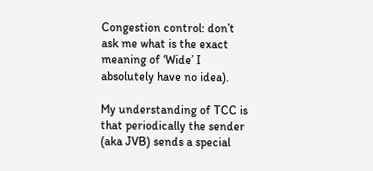Congestion control: don’t ask me what is the exact meaning of ‘Wide’ I absolutely have no idea).

My understanding of TCC is that periodically the sender (aka JVB) sends a special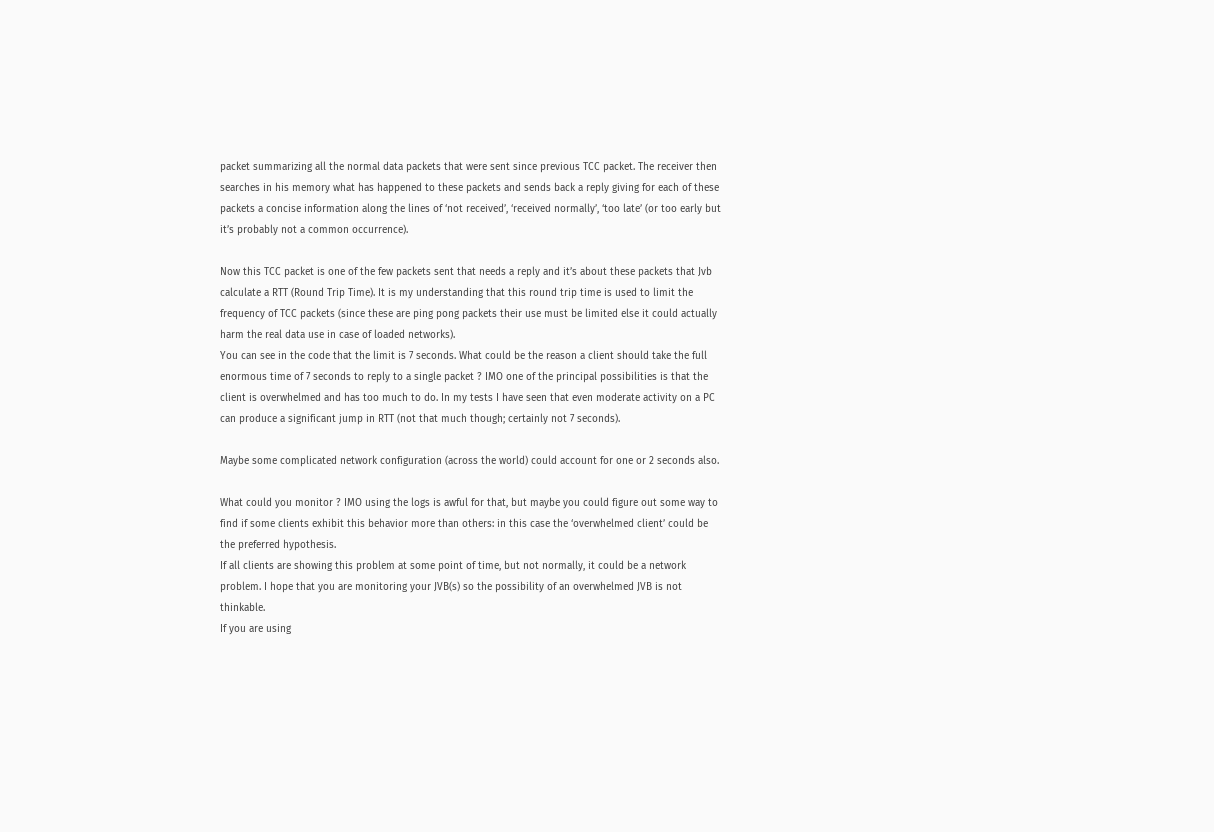packet summarizing all the normal data packets that were sent since previous TCC packet. The receiver then searches in his memory what has happened to these packets and sends back a reply giving for each of these packets a concise information along the lines of ‘not received’, ‘received normally’, ‘too late’ (or too early but it’s probably not a common occurrence).

Now this TCC packet is one of the few packets sent that needs a reply and it’s about these packets that Jvb calculate a RTT (Round Trip Time). It is my understanding that this round trip time is used to limit the frequency of TCC packets (since these are ping pong packets their use must be limited else it could actually harm the real data use in case of loaded networks).
You can see in the code that the limit is 7 seconds. What could be the reason a client should take the full enormous time of 7 seconds to reply to a single packet ? IMO one of the principal possibilities is that the client is overwhelmed and has too much to do. In my tests I have seen that even moderate activity on a PC can produce a significant jump in RTT (not that much though; certainly not 7 seconds).

Maybe some complicated network configuration (across the world) could account for one or 2 seconds also.

What could you monitor ? IMO using the logs is awful for that, but maybe you could figure out some way to find if some clients exhibit this behavior more than others: in this case the ‘overwhelmed client’ could be the preferred hypothesis.
If all clients are showing this problem at some point of time, but not normally, it could be a network problem. I hope that you are monitoring your JVB(s) so the possibility of an overwhelmed JVB is not thinkable.
If you are using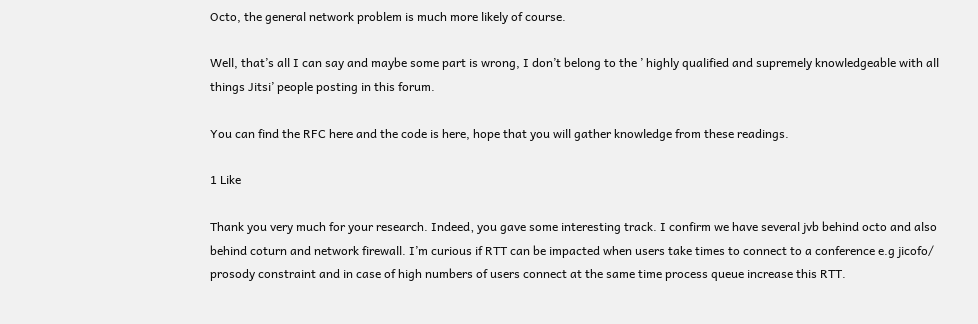Octo, the general network problem is much more likely of course.

Well, that’s all I can say and maybe some part is wrong, I don’t belong to the ’ highly qualified and supremely knowledgeable with all things Jitsi’ people posting in this forum.

You can find the RFC here and the code is here, hope that you will gather knowledge from these readings.

1 Like

Thank you very much for your research. Indeed‚ you gave some interesting track. I confirm we have several jvb behind octo and also behind coturn and network firewall. I’m curious if RTT can be impacted when users take times to connect to a conference e.g jicofo/ prosody constraint and in case of high numbers of users connect at the same time process queue increase this RTT.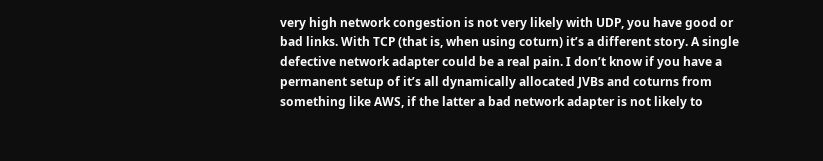very high network congestion is not very likely with UDP, you have good or bad links. With TCP (that is, when using coturn) it’s a different story. A single defective network adapter could be a real pain. I don’t know if you have a permanent setup of it’s all dynamically allocated JVBs and coturns from something like AWS, if the latter a bad network adapter is not likely to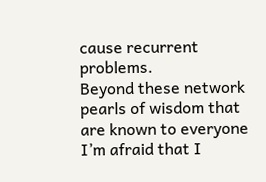cause recurrent problems.
Beyond these network pearls of wisdom that are known to everyone I’m afraid that I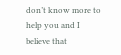don’t know more to help you and I believe that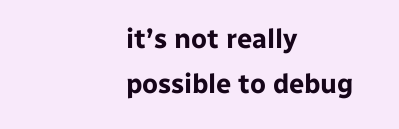it’s not really possible to debug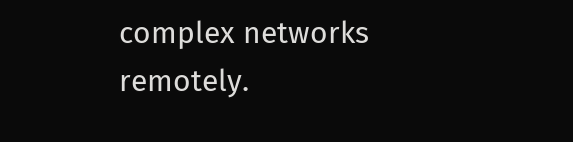complex networks remotely.